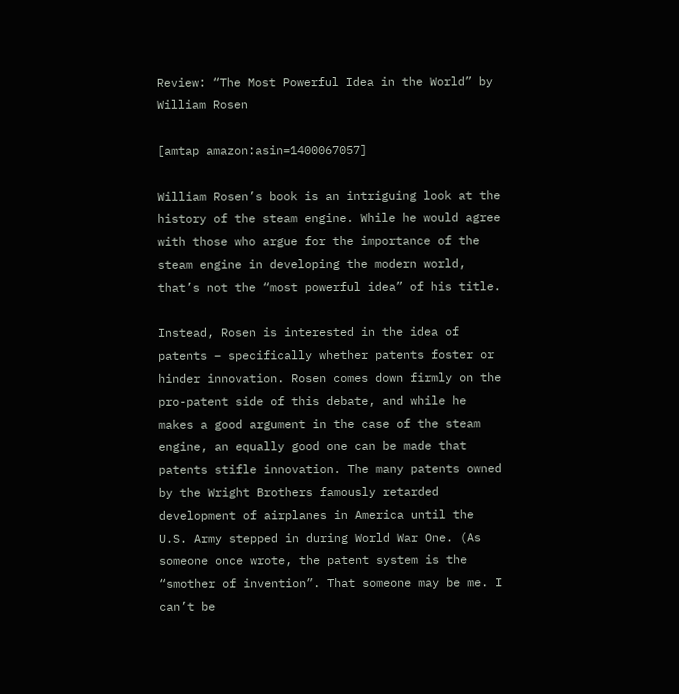Review: “The Most Powerful Idea in the World” by William Rosen

[amtap amazon:asin=1400067057]

William Rosen’s book is an intriguing look at the history of the steam engine. While he would agree with those who argue for the importance of the steam engine in developing the modern world, that’s not the “most powerful idea” of his title.

Instead, Rosen is interested in the idea of patents – specifically whether patents foster or hinder innovation. Rosen comes down firmly on the pro-patent side of this debate, and while he makes a good argument in the case of the steam engine, an equally good one can be made that patents stifle innovation. The many patents owned by the Wright Brothers famously retarded development of airplanes in America until the U.S. Army stepped in during World War One. (As someone once wrote, the patent system is the “smother of invention”. That someone may be me. I can’t be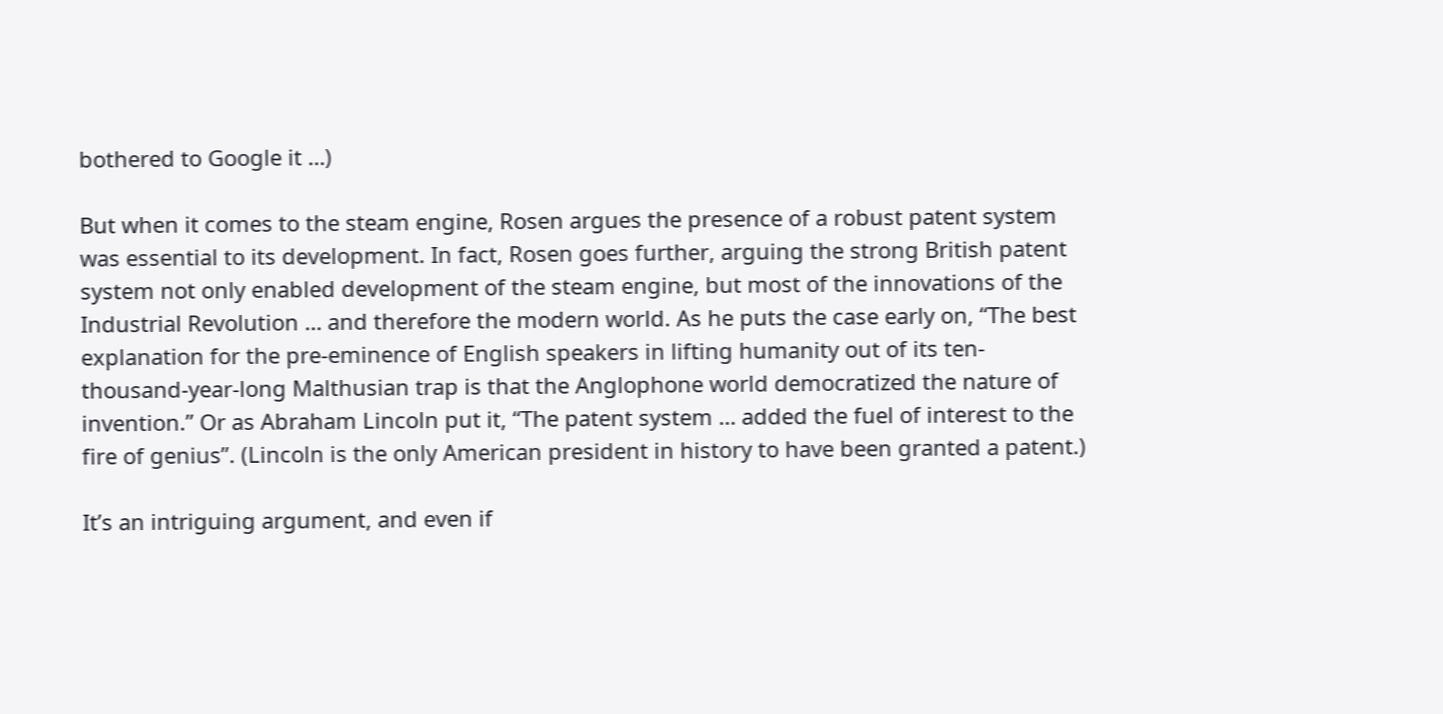bothered to Google it …)

But when it comes to the steam engine, Rosen argues the presence of a robust patent system was essential to its development. In fact, Rosen goes further, arguing the strong British patent system not only enabled development of the steam engine, but most of the innovations of the Industrial Revolution … and therefore the modern world. As he puts the case early on, “The best explanation for the pre-eminence of English speakers in lifting humanity out of its ten-thousand-year-long Malthusian trap is that the Anglophone world democratized the nature of invention.” Or as Abraham Lincoln put it, “The patent system … added the fuel of interest to the fire of genius”. (Lincoln is the only American president in history to have been granted a patent.)

It’s an intriguing argument, and even if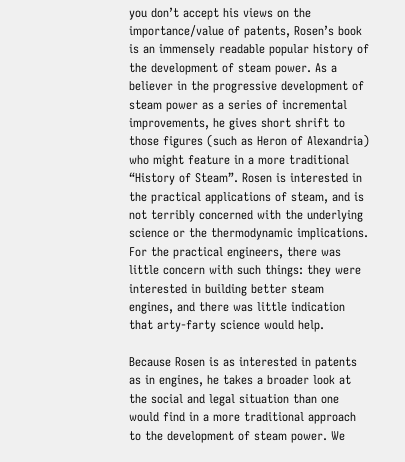you don’t accept his views on the importance/value of patents, Rosen’s book is an immensely readable popular history of the development of steam power. As a believer in the progressive development of steam power as a series of incremental improvements, he gives short shrift to those figures (such as Heron of Alexandria) who might feature in a more traditional “History of Steam”. Rosen is interested in the practical applications of steam, and is not terribly concerned with the underlying science or the thermodynamic implications. For the practical engineers, there was little concern with such things: they were interested in building better steam engines, and there was little indication that arty-farty science would help.

Because Rosen is as interested in patents as in engines, he takes a broader look at the social and legal situation than one would find in a more traditional approach to the development of steam power. We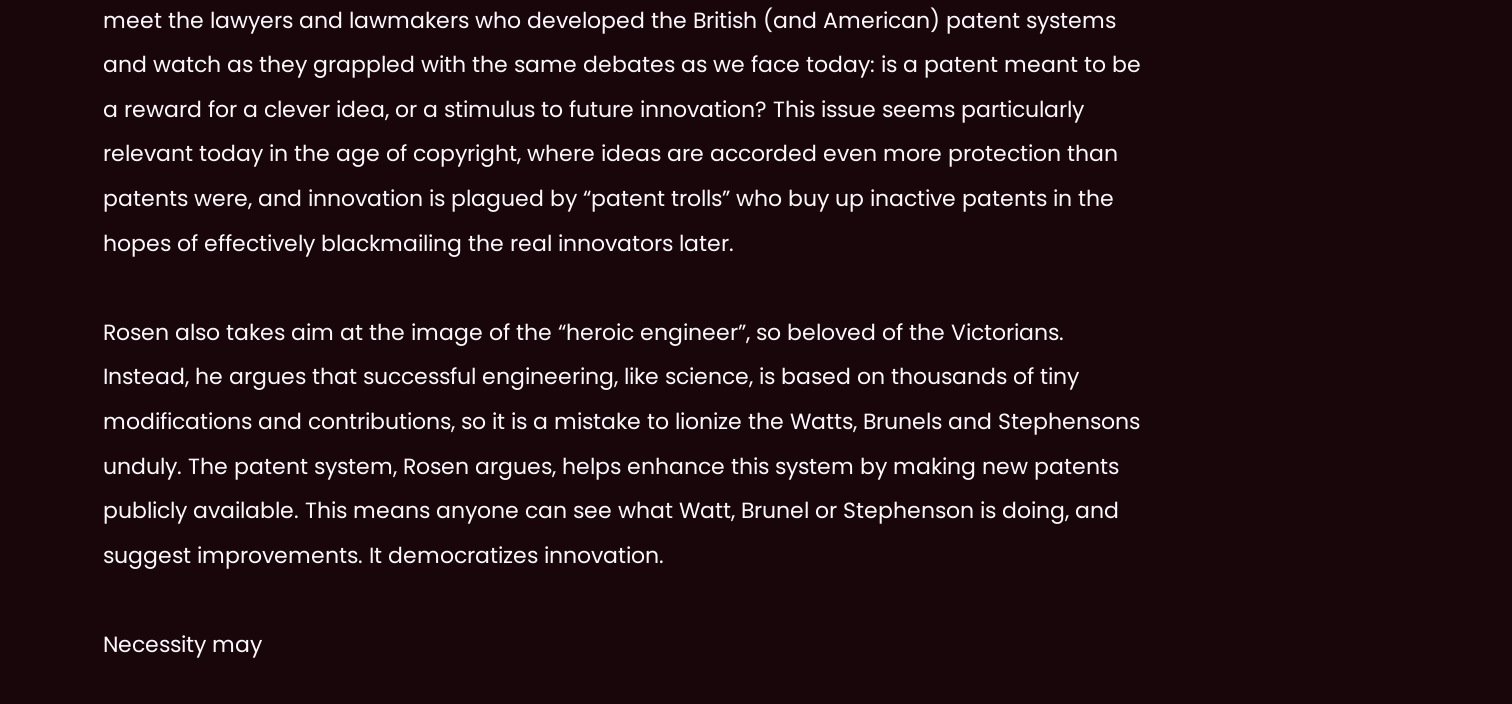meet the lawyers and lawmakers who developed the British (and American) patent systems and watch as they grappled with the same debates as we face today: is a patent meant to be a reward for a clever idea, or a stimulus to future innovation? This issue seems particularly relevant today in the age of copyright, where ideas are accorded even more protection than patents were, and innovation is plagued by “patent trolls” who buy up inactive patents in the hopes of effectively blackmailing the real innovators later.

Rosen also takes aim at the image of the “heroic engineer”, so beloved of the Victorians. Instead, he argues that successful engineering, like science, is based on thousands of tiny modifications and contributions, so it is a mistake to lionize the Watts, Brunels and Stephensons unduly. The patent system, Rosen argues, helps enhance this system by making new patents publicly available. This means anyone can see what Watt, Brunel or Stephenson is doing, and suggest improvements. It democratizes innovation.

Necessity may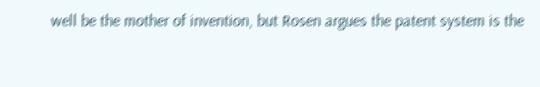well be the mother of invention, but Rosen argues the patent system is the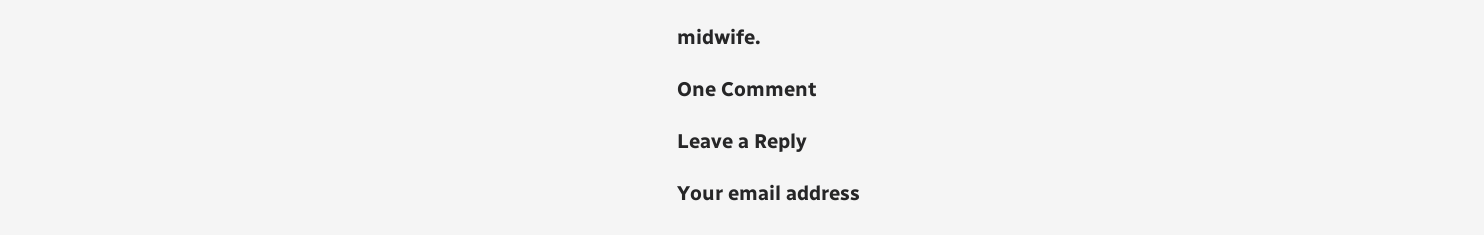midwife.

One Comment

Leave a Reply

Your email address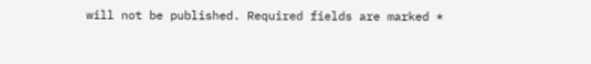will not be published. Required fields are marked *